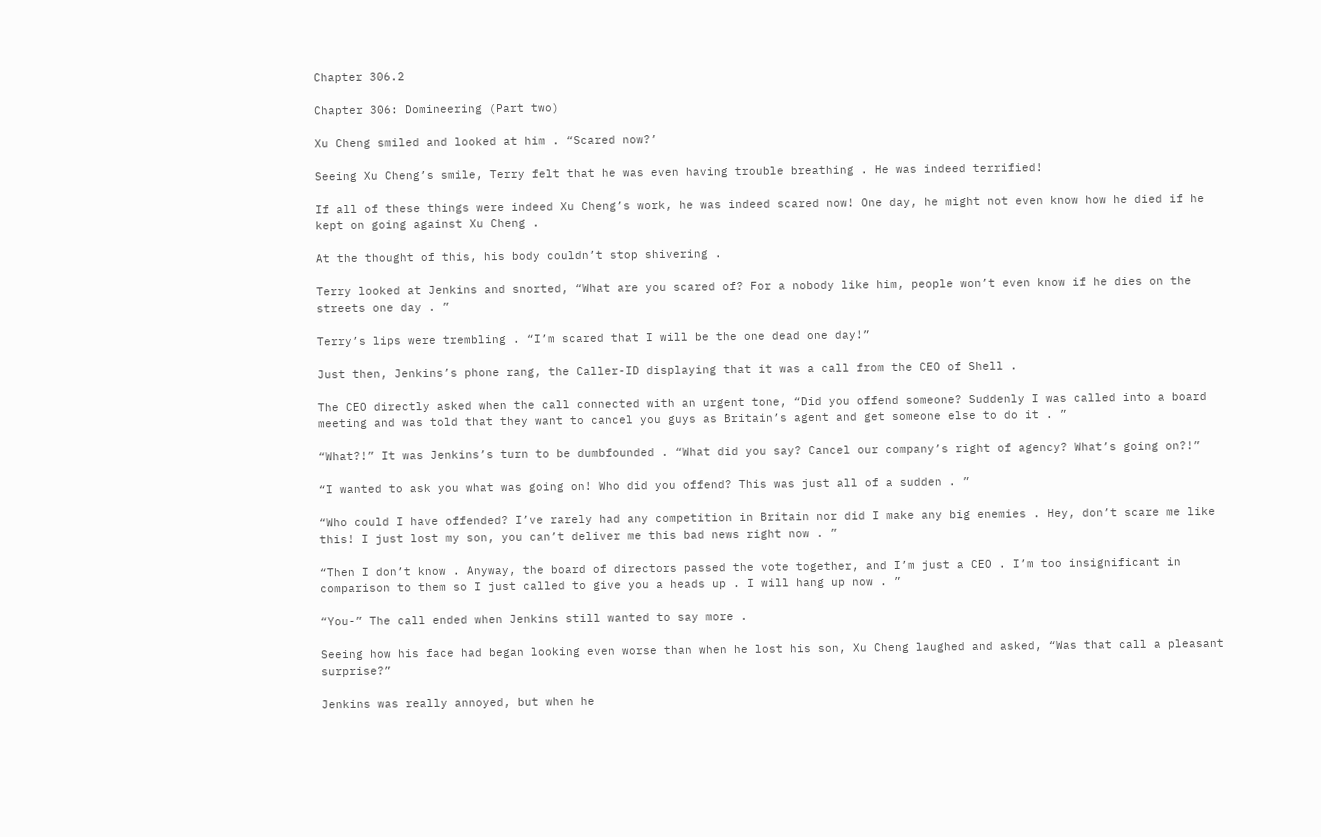Chapter 306.2

Chapter 306: Domineering (Part two)

Xu Cheng smiled and looked at him . “Scared now?’

Seeing Xu Cheng’s smile, Terry felt that he was even having trouble breathing . He was indeed terrified!

If all of these things were indeed Xu Cheng’s work, he was indeed scared now! One day, he might not even know how he died if he kept on going against Xu Cheng .

At the thought of this, his body couldn’t stop shivering .

Terry looked at Jenkins and snorted, “What are you scared of? For a nobody like him, people won’t even know if he dies on the streets one day . ”

Terry’s lips were trembling . “I’m scared that I will be the one dead one day!”

Just then, Jenkins’s phone rang, the Caller-ID displaying that it was a call from the CEO of Shell .

The CEO directly asked when the call connected with an urgent tone, “Did you offend someone? Suddenly I was called into a board meeting and was told that they want to cancel you guys as Britain’s agent and get someone else to do it . ”

“What?!” It was Jenkins’s turn to be dumbfounded . “What did you say? Cancel our company’s right of agency? What’s going on?!”

“I wanted to ask you what was going on! Who did you offend? This was just all of a sudden . ”

“Who could I have offended? I’ve rarely had any competition in Britain nor did I make any big enemies . Hey, don’t scare me like this! I just lost my son, you can’t deliver me this bad news right now . ”

“Then I don’t know . Anyway, the board of directors passed the vote together, and I’m just a CEO . I’m too insignificant in comparison to them so I just called to give you a heads up . I will hang up now . ”

“You-” The call ended when Jenkins still wanted to say more .

Seeing how his face had began looking even worse than when he lost his son, Xu Cheng laughed and asked, “Was that call a pleasant surprise?”

Jenkins was really annoyed, but when he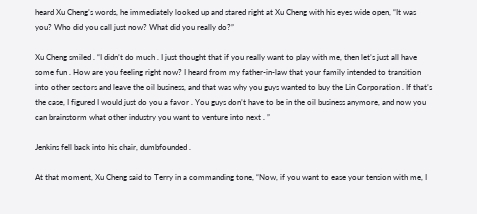heard Xu Cheng’s words, he immediately looked up and stared right at Xu Cheng with his eyes wide open, “It was you? Who did you call just now? What did you really do?”

Xu Cheng smiled . “I didn’t do much . I just thought that if you really want to play with me, then let’s just all have some fun . How are you feeling right now? I heard from my father-in-law that your family intended to transition into other sectors and leave the oil business, and that was why you guys wanted to buy the Lin Corporation . If that’s the case, I figured I would just do you a favor . You guys don’t have to be in the oil business anymore, and now you can brainstorm what other industry you want to venture into next . ”

Jenkins fell back into his chair, dumbfounded .

At that moment, Xu Cheng said to Terry in a commanding tone, “Now, if you want to ease your tension with me, I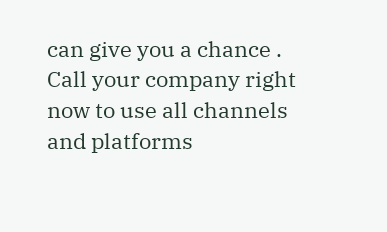can give you a chance . Call your company right now to use all channels and platforms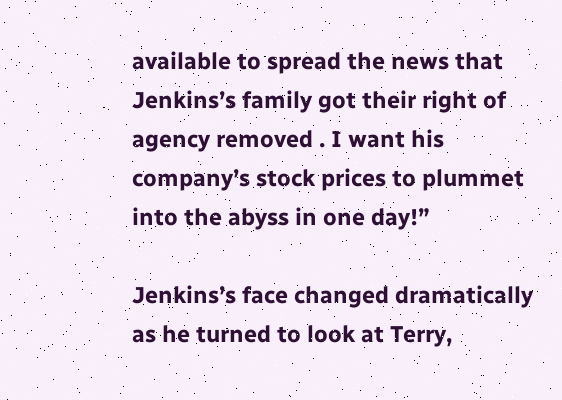available to spread the news that Jenkins’s family got their right of agency removed . I want his company’s stock prices to plummet into the abyss in one day!”

Jenkins’s face changed dramatically as he turned to look at Terry,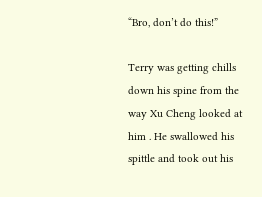“Bro, don’t do this!”

Terry was getting chills down his spine from the way Xu Cheng looked at him . He swallowed his spittle and took out his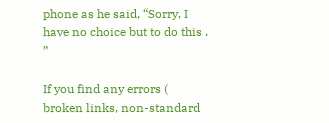phone as he said, “Sorry, I have no choice but to do this . ”

If you find any errors ( broken links, non-standard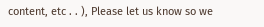content, etc . . ), Please let us know so we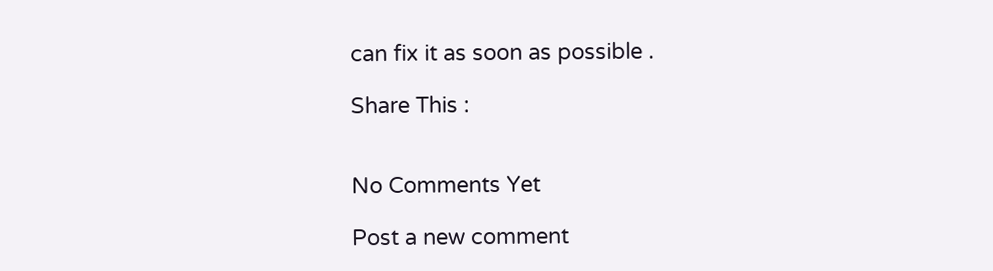can fix it as soon as possible .

Share This :


No Comments Yet

Post a new comment